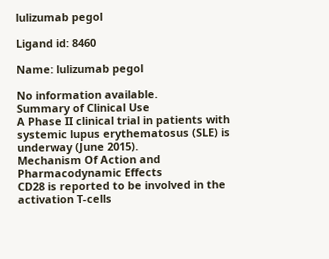lulizumab pegol

Ligand id: 8460

Name: lulizumab pegol

No information available.
Summary of Clinical Use
A Phase II clinical trial in patients with systemic lupus erythematosus (SLE) is underway (June 2015).
Mechanism Of Action and Pharmacodynamic Effects
CD28 is reported to be involved in the activation T-cells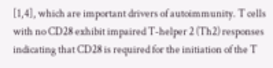[1,4], which are important drivers of autoimmunity. T cells with no CD28 exhibit impaired T-helper 2 (Th2) responses indicating that CD28 is required for the initiation of the T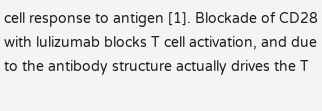cell response to antigen [1]. Blockade of CD28 with lulizumab blocks T cell activation, and due to the antibody structure actually drives the T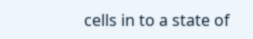cells in to a state of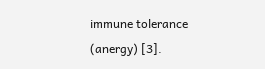immune tolerance (anergy) [3].